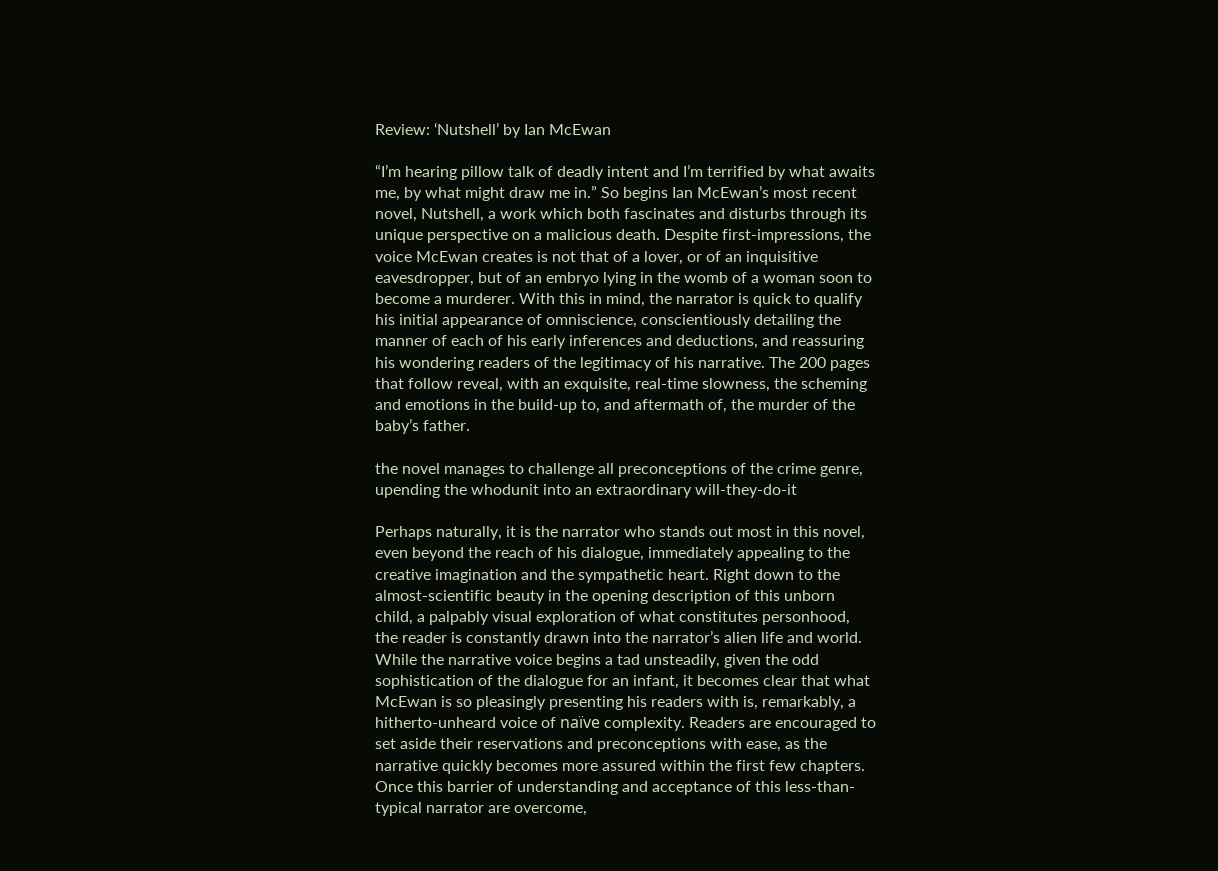Review: ‘Nutshell’ by Ian McEwan

“I’m hearing pillow talk of deadly intent and I’m terrified by what awaits me, by what might draw me in.” So begins Ian McEwan’s most recent novel, Nutshell, a work which both fascinates and disturbs through its unique perspective on a malicious death. Despite first-impressions, the voice McEwan creates is not that of a lover, or of an inquisitive eavesdropper, but of an embryo lying in the womb of a woman soon to become a murderer. With this in mind, the narrator is quick to qualify his initial appearance of omniscience, conscientiously detailing the manner of each of his early inferences and deductions, and reassuring his wondering readers of the legitimacy of his narrative. The 200 pages that follow reveal, with an exquisite, real-time slowness, the scheming and emotions in the build-up to, and aftermath of, the murder of the baby’s father.

the novel manages to challenge all preconceptions of the crime genre, upending the whodunit into an extraordinary will-they-do-it

Perhaps naturally, it is the narrator who stands out most in this novel, even beyond the reach of his dialogue, immediately appealing to the creative imagination and the sympathetic heart. Right down to the almost-scientific beauty in the opening description of this unborn child, a palpably visual exploration of what constitutes personhood, the reader is constantly drawn into the narrator’s alien life and world. While the narrative voice begins a tad unsteadily, given the odd sophistication of the dialogue for an infant, it becomes clear that what McEwan is so pleasingly presenting his readers with is, remarkably, a hitherto-unheard voice of naïve complexity. Readers are encouraged to set aside their reservations and preconceptions with ease, as the narrative quickly becomes more assured within the first few chapters. Once this barrier of understanding and acceptance of this less-than-typical narrator are overcome,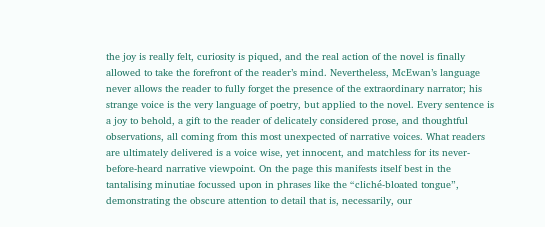the joy is really felt, curiosity is piqued, and the real action of the novel is finally allowed to take the forefront of the reader’s mind. Nevertheless, McEwan’s language never allows the reader to fully forget the presence of the extraordinary narrator; his strange voice is the very language of poetry, but applied to the novel. Every sentence is a joy to behold, a gift to the reader of delicately considered prose, and thoughtful observations, all coming from this most unexpected of narrative voices. What readers are ultimately delivered is a voice wise, yet innocent, and matchless for its never-before-heard narrative viewpoint. On the page this manifests itself best in the tantalising minutiae focussed upon in phrases like the “cliché-bloated tongue”, demonstrating the obscure attention to detail that is, necessarily, our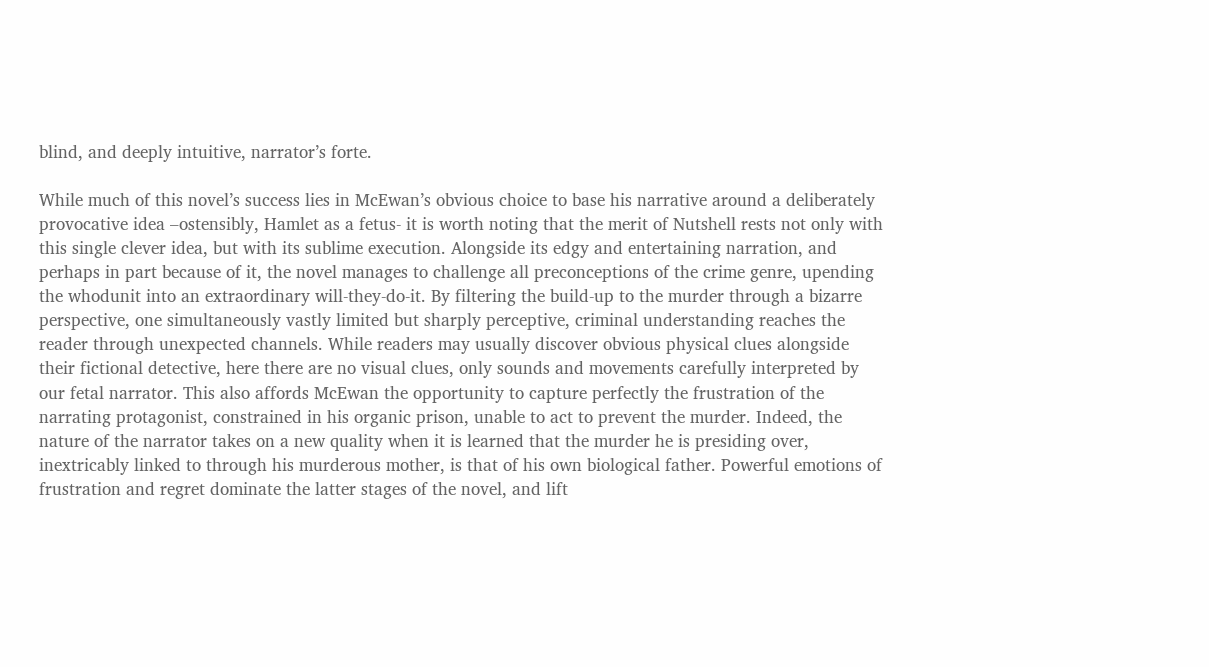blind, and deeply intuitive, narrator’s forte.

While much of this novel’s success lies in McEwan’s obvious choice to base his narrative around a deliberately provocative idea –ostensibly, Hamlet as a fetus- it is worth noting that the merit of Nutshell rests not only with this single clever idea, but with its sublime execution. Alongside its edgy and entertaining narration, and perhaps in part because of it, the novel manages to challenge all preconceptions of the crime genre, upending the whodunit into an extraordinary will-they-do-it. By filtering the build-up to the murder through a bizarre perspective, one simultaneously vastly limited but sharply perceptive, criminal understanding reaches the reader through unexpected channels. While readers may usually discover obvious physical clues alongside their fictional detective, here there are no visual clues, only sounds and movements carefully interpreted by our fetal narrator. This also affords McEwan the opportunity to capture perfectly the frustration of the narrating protagonist, constrained in his organic prison, unable to act to prevent the murder. Indeed, the nature of the narrator takes on a new quality when it is learned that the murder he is presiding over, inextricably linked to through his murderous mother, is that of his own biological father. Powerful emotions of frustration and regret dominate the latter stages of the novel, and lift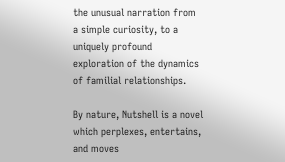the unusual narration from a simple curiosity, to a uniquely profound exploration of the dynamics of familial relationships.

By nature, Nutshell is a novel which perplexes, entertains, and moves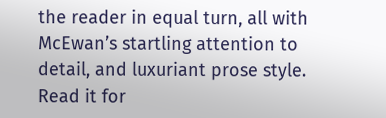the reader in equal turn, all with McEwan’s startling attention to detail, and luxuriant prose style. Read it for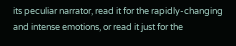its peculiar narrator, read it for the rapidly-changing and intense emotions, or read it just for the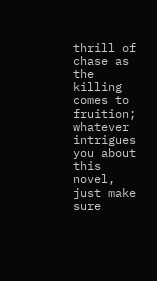thrill of chase as the killing comes to fruition; whatever intrigues you about this novel, just make sure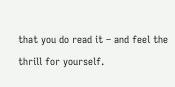that you do read it – and feel the thrill for yourself.